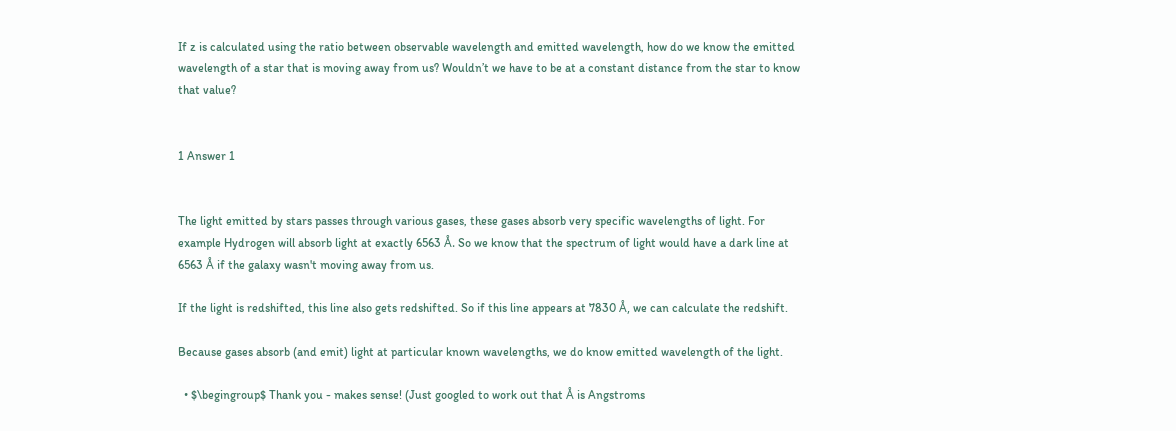If z is calculated using the ratio between observable wavelength and emitted wavelength, how do we know the emitted wavelength of a star that is moving away from us? Wouldn’t we have to be at a constant distance from the star to know that value?


1 Answer 1


The light emitted by stars passes through various gases, these gases absorb very specific wavelengths of light. For example Hydrogen will absorb light at exactly 6563 Å. So we know that the spectrum of light would have a dark line at 6563 Å if the galaxy wasn't moving away from us.

If the light is redshifted, this line also gets redshifted. So if this line appears at 7830 Å, we can calculate the redshift.

Because gases absorb (and emit) light at particular known wavelengths, we do know emitted wavelength of the light.

  • $\begingroup$ Thank you - makes sense! (Just googled to work out that Å is Angstroms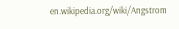en.wikipedia.org/wiki/Angstrom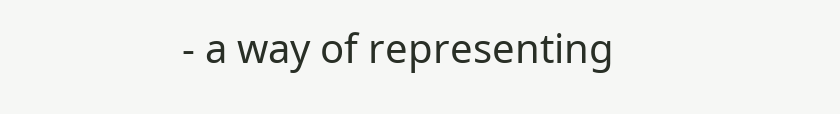- a way of representing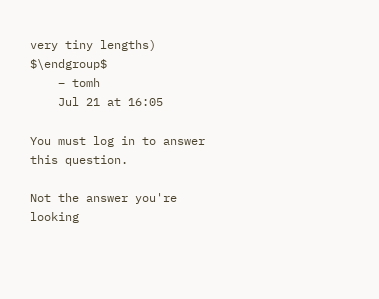very tiny lengths) $\endgroup$
    – tomh
    Jul 21 at 16:05

You must log in to answer this question.

Not the answer you're looking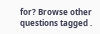for? Browse other questions tagged .